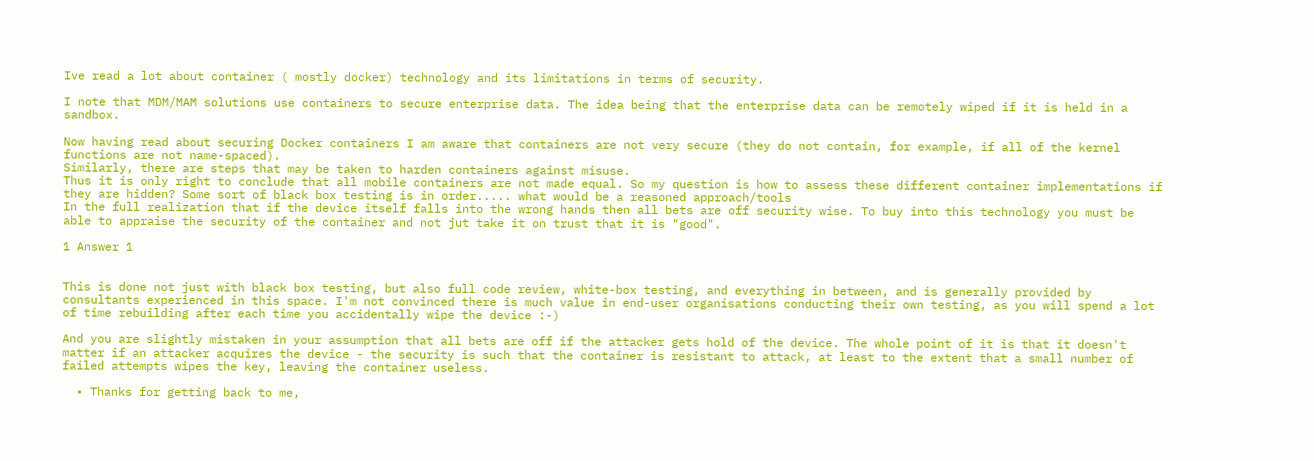Ive read a lot about container ( mostly docker) technology and its limitations in terms of security.

I note that MDM/MAM solutions use containers to secure enterprise data. The idea being that the enterprise data can be remotely wiped if it is held in a sandbox.

Now having read about securing Docker containers I am aware that containers are not very secure (they do not contain, for example, if all of the kernel functions are not name-spaced).
Similarly, there are steps that may be taken to harden containers against misuse.
Thus it is only right to conclude that all mobile containers are not made equal. So my question is how to assess these different container implementations if they are hidden? Some sort of black box testing is in order..... what would be a reasoned approach/tools
In the full realization that if the device itself falls into the wrong hands then all bets are off security wise. To buy into this technology you must be able to appraise the security of the container and not jut take it on trust that it is "good".

1 Answer 1


This is done not just with black box testing, but also full code review, white-box testing, and everything in between, and is generally provided by consultants experienced in this space. I'm not convinced there is much value in end-user organisations conducting their own testing, as you will spend a lot of time rebuilding after each time you accidentally wipe the device :-)

And you are slightly mistaken in your assumption that all bets are off if the attacker gets hold of the device. The whole point of it is that it doesn't matter if an attacker acquires the device - the security is such that the container is resistant to attack, at least to the extent that a small number of failed attempts wipes the key, leaving the container useless.

  • Thanks for getting back to me,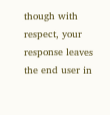though with respect, your response leaves the end user in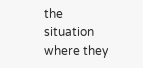the situation where they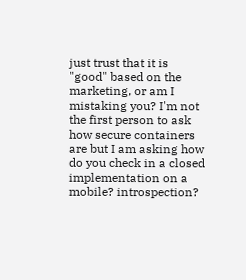just trust that it is "good" based on the marketing, or am I mistaking you? I'm not the first person to ask how secure containers are but I am asking how do you check in a closed implementation on a mobile? introspection?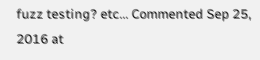fuzz testing? etc... Commented Sep 25, 2016 at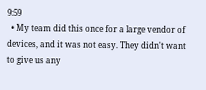9:59
  • My team did this once for a large vendor of devices, and it was not easy. They didn't want to give us any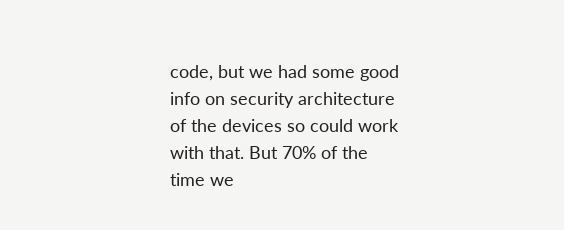code, but we had some good info on security architecture of the devices so could work with that. But 70% of the time we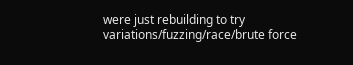were just rebuilding to try variations/fuzzing/race/brute force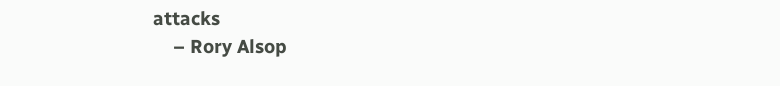attacks
    – Rory Alsop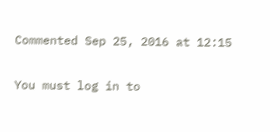Commented Sep 25, 2016 at 12:15

You must log in to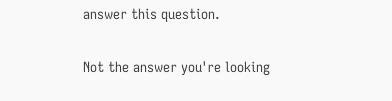answer this question.

Not the answer you're looking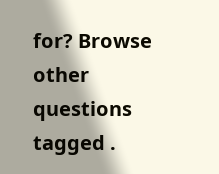for? Browse other questions tagged .